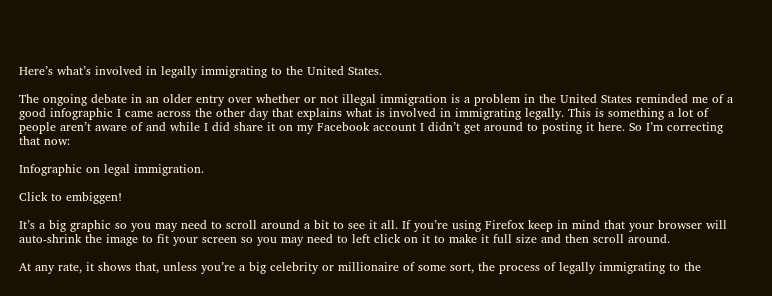Here’s what’s involved in legally immigrating to the United States.

The ongoing debate in an older entry over whether or not illegal immigration is a problem in the United States reminded me of a good infographic I came across the other day that explains what is involved in immigrating legally. This is something a lot of people aren’t aware of and while I did share it on my Facebook account I didn’t get around to posting it here. So I’m correcting that now:

Infographic on legal immigration.

Click to embiggen!

It’s a big graphic so you may need to scroll around a bit to see it all. If you’re using Firefox keep in mind that your browser will auto-shrink the image to fit your screen so you may need to left click on it to make it full size and then scroll around.

At any rate, it shows that, unless you’re a big celebrity or millionaire of some sort, the process of legally immigrating to the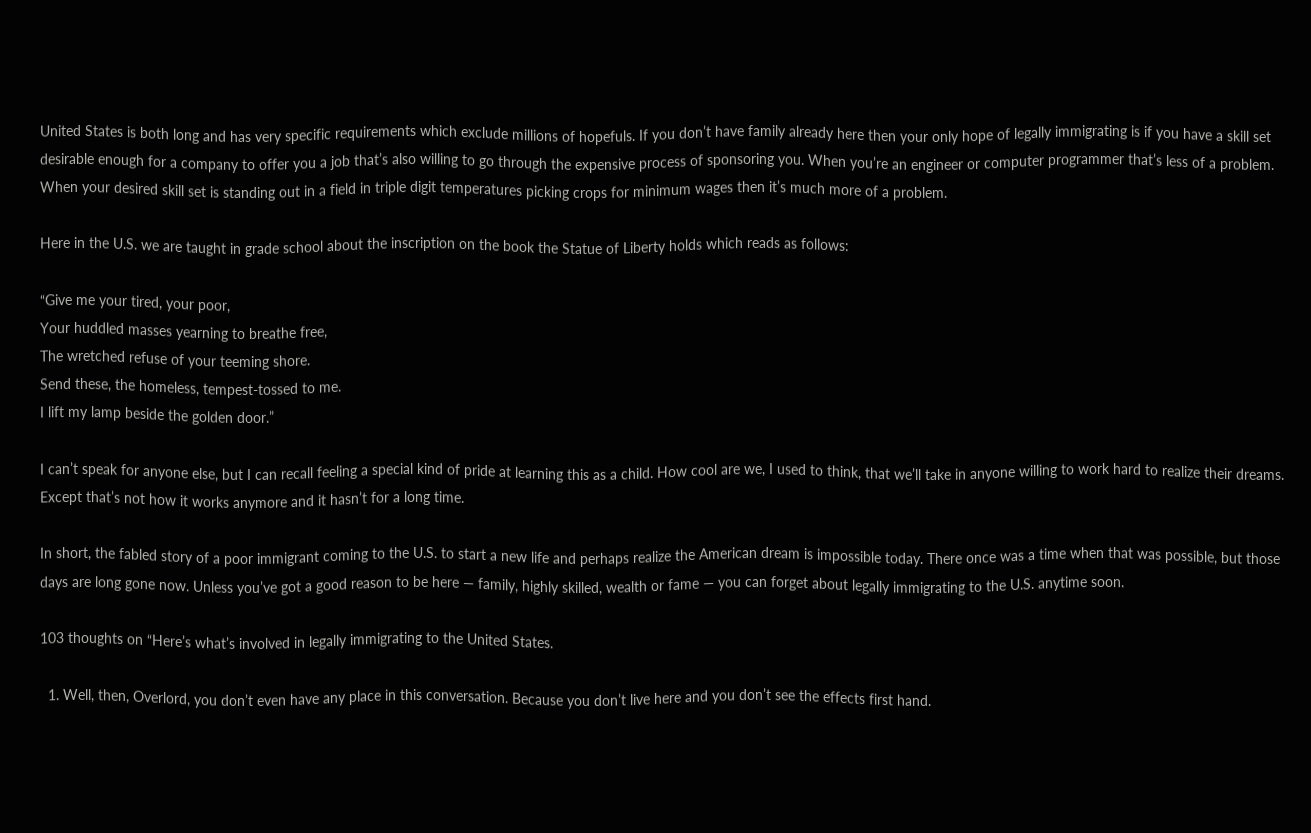United States is both long and has very specific requirements which exclude millions of hopefuls. If you don’t have family already here then your only hope of legally immigrating is if you have a skill set desirable enough for a company to offer you a job that’s also willing to go through the expensive process of sponsoring you. When you’re an engineer or computer programmer that’s less of a problem. When your desired skill set is standing out in a field in triple digit temperatures picking crops for minimum wages then it’s much more of a problem.

Here in the U.S. we are taught in grade school about the inscription on the book the Statue of Liberty holds which reads as follows:

“Give me your tired, your poor,
Your huddled masses yearning to breathe free,
The wretched refuse of your teeming shore.
Send these, the homeless, tempest-tossed to me.
I lift my lamp beside the golden door.”

I can’t speak for anyone else, but I can recall feeling a special kind of pride at learning this as a child. How cool are we, I used to think, that we’ll take in anyone willing to work hard to realize their dreams. Except that’s not how it works anymore and it hasn’t for a long time.

In short, the fabled story of a poor immigrant coming to the U.S. to start a new life and perhaps realize the American dream is impossible today. There once was a time when that was possible, but those days are long gone now. Unless you’ve got a good reason to be here — family, highly skilled, wealth or fame — you can forget about legally immigrating to the U.S. anytime soon.

103 thoughts on “Here’s what’s involved in legally immigrating to the United States.

  1. Well, then, Overlord, you don’t even have any place in this conversation. Because you don’t live here and you don’t see the effects first hand.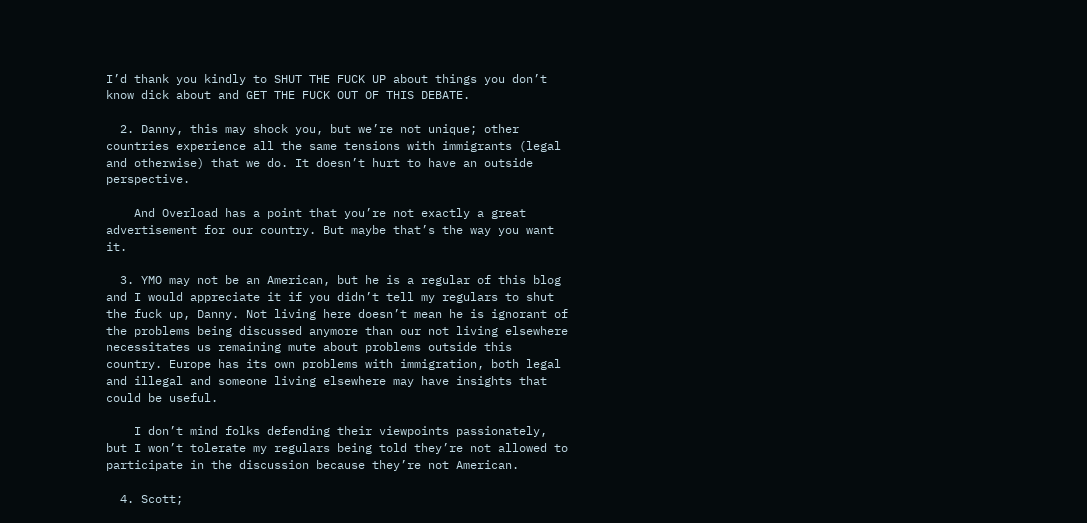I’d thank you kindly to SHUT THE FUCK UP about things you don’t know dick about and GET THE FUCK OUT OF THIS DEBATE.

  2. Danny, this may shock you, but we’re not unique; other countries experience all the same tensions with immigrants (legal and otherwise) that we do. It doesn’t hurt to have an outside perspective.

    And Overload has a point that you’re not exactly a great advertisement for our country. But maybe that’s the way you want it.

  3. YMO may not be an American, but he is a regular of this blog and I would appreciate it if you didn’t tell my regulars to shut the fuck up, Danny. Not living here doesn’t mean he is ignorant of the problems being discussed anymore than our not living elsewhere necessitates us remaining mute about problems outside this country. Europe has its own problems with immigration, both legal and illegal and someone living elsewhere may have insights that could be useful.

    I don’t mind folks defending their viewpoints passionately, but I won’t tolerate my regulars being told they’re not allowed to participate in the discussion because they’re not American.

  4. Scott;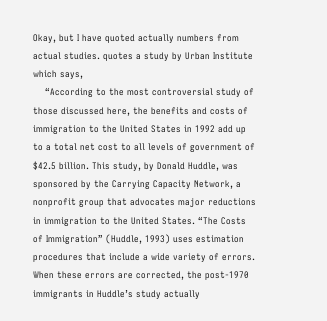Okay, but I have quoted actually numbers from actual studies. quotes a study by Urban Institute which says,
    “According to the most controversial study of those discussed here, the benefits and costs of immigration to the United States in 1992 add up to a total net cost to all levels of government of $42.5 billion. This study, by Donald Huddle, was sponsored by the Carrying Capacity Network, a nonprofit group that advocates major reductions in immigration to the United States. “The Costs of Immigration” (Huddle, 1993) uses estimation procedures that include a wide variety of errors. When these errors are corrected, the post-1970 immigrants in Huddle’s study actually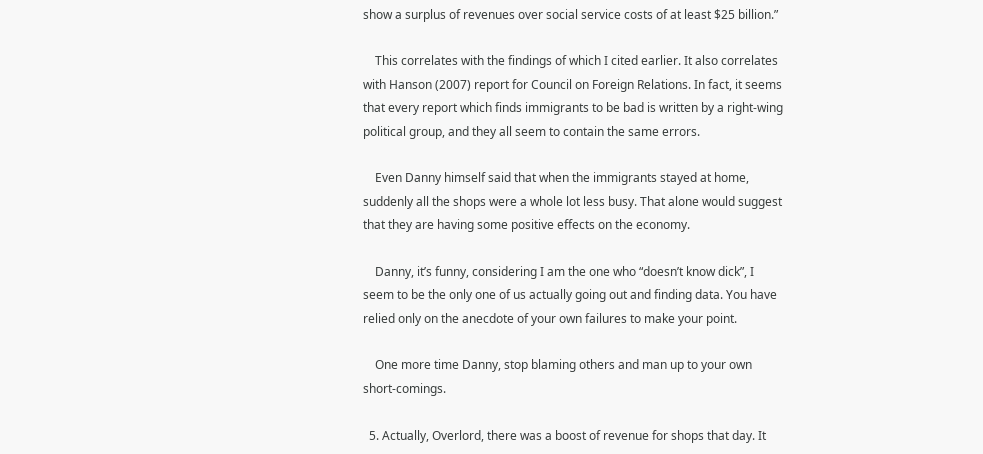show a surplus of revenues over social service costs of at least $25 billion.”

    This correlates with the findings of which I cited earlier. It also correlates with Hanson (2007) report for Council on Foreign Relations. In fact, it seems that every report which finds immigrants to be bad is written by a right-wing political group, and they all seem to contain the same errors.

    Even Danny himself said that when the immigrants stayed at home, suddenly all the shops were a whole lot less busy. That alone would suggest that they are having some positive effects on the economy.

    Danny, it’s funny, considering I am the one who “doesn’t know dick”, I seem to be the only one of us actually going out and finding data. You have relied only on the anecdote of your own failures to make your point.

    One more time Danny, stop blaming others and man up to your own short-comings.

  5. Actually, Overlord, there was a boost of revenue for shops that day. It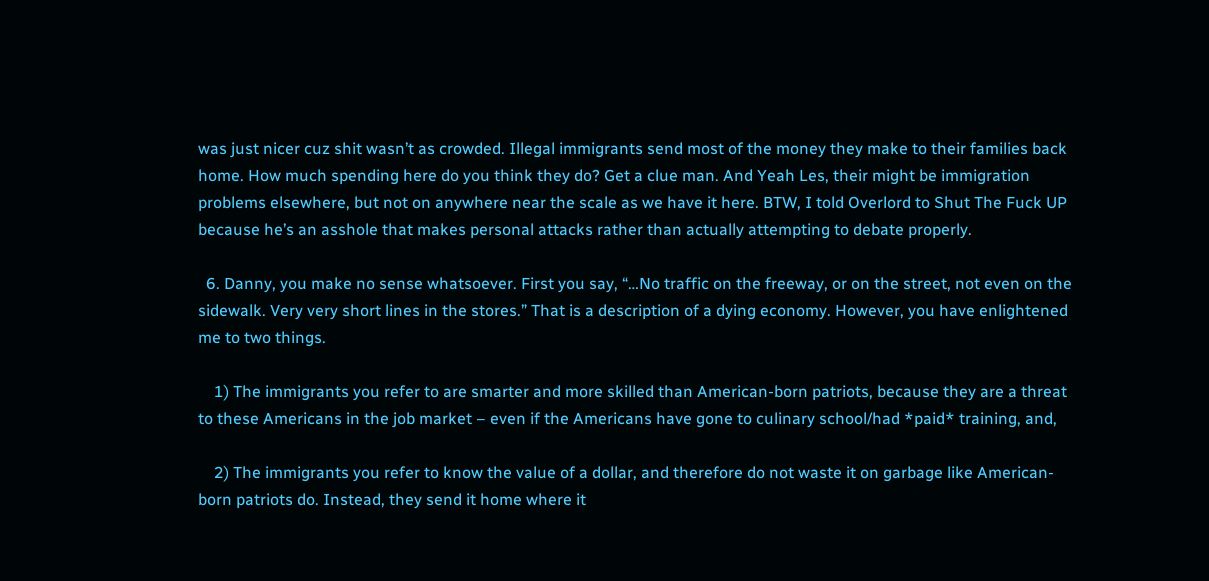was just nicer cuz shit wasn’t as crowded. Illegal immigrants send most of the money they make to their families back home. How much spending here do you think they do? Get a clue man. And Yeah Les, their might be immigration problems elsewhere, but not on anywhere near the scale as we have it here. BTW, I told Overlord to Shut The Fuck UP because he’s an asshole that makes personal attacks rather than actually attempting to debate properly.

  6. Danny, you make no sense whatsoever. First you say, “…No traffic on the freeway, or on the street, not even on the sidewalk. Very very short lines in the stores.” That is a description of a dying economy. However, you have enlightened me to two things.

    1) The immigrants you refer to are smarter and more skilled than American-born patriots, because they are a threat to these Americans in the job market – even if the Americans have gone to culinary school/had *paid* training, and,

    2) The immigrants you refer to know the value of a dollar, and therefore do not waste it on garbage like American-born patriots do. Instead, they send it home where it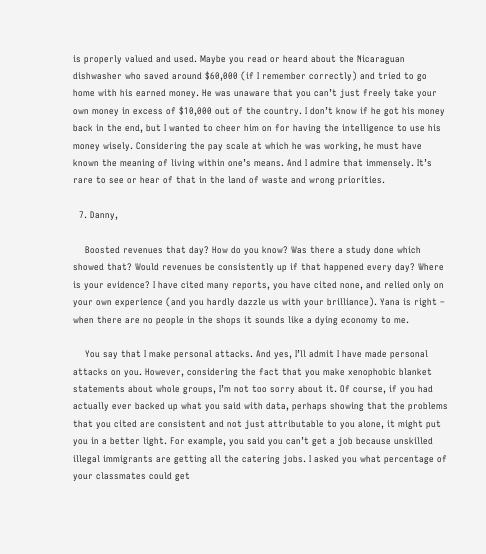is properly valued and used. Maybe you read or heard about the Nicaraguan dishwasher who saved around $60,000 (if I remember correctly) and tried to go home with his earned money. He was unaware that you can’t just freely take your own money in excess of $10,000 out of the country. I don’t know if he got his money back in the end, but I wanted to cheer him on for having the intelligence to use his money wisely. Considering the pay scale at which he was working, he must have known the meaning of living within one’s means. And I admire that immensely. It’s rare to see or hear of that in the land of waste and wrong priorities.

  7. Danny,

    Boosted revenues that day? How do you know? Was there a study done which showed that? Would revenues be consistently up if that happened every day? Where is your evidence? I have cited many reports, you have cited none, and relied only on your own experience (and you hardly dazzle us with your brilliance). Yana is right – when there are no people in the shops it sounds like a dying economy to me.

    You say that I make personal attacks. And yes, I’ll admit I have made personal attacks on you. However, considering the fact that you make xenophobic blanket statements about whole groups, I’m not too sorry about it. Of course, if you had actually ever backed up what you said with data, perhaps showing that the problems that you cited are consistent and not just attributable to you alone, it might put you in a better light. For example, you said you can’t get a job because unskilled illegal immigrants are getting all the catering jobs. I asked you what percentage of your classmates could get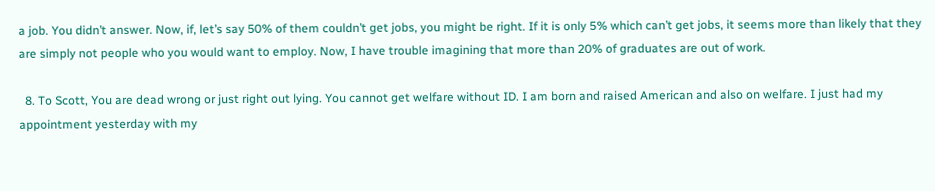a job. You didn’t answer. Now, if, let’s say 50% of them couldn’t get jobs, you might be right. If it is only 5% which can’t get jobs, it seems more than likely that they are simply not people who you would want to employ. Now, I have trouble imagining that more than 20% of graduates are out of work.

  8. To Scott, You are dead wrong or just right out lying. You cannot get welfare without ID. I am born and raised American and also on welfare. I just had my appointment yesterday with my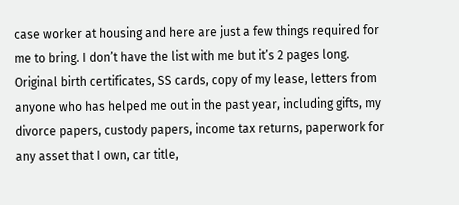case worker at housing and here are just a few things required for me to bring. I don’t have the list with me but it’s 2 pages long. Original birth certificates, SS cards, copy of my lease, letters from anyone who has helped me out in the past year, including gifts, my divorce papers, custody papers, income tax returns, paperwork for any asset that I own, car title,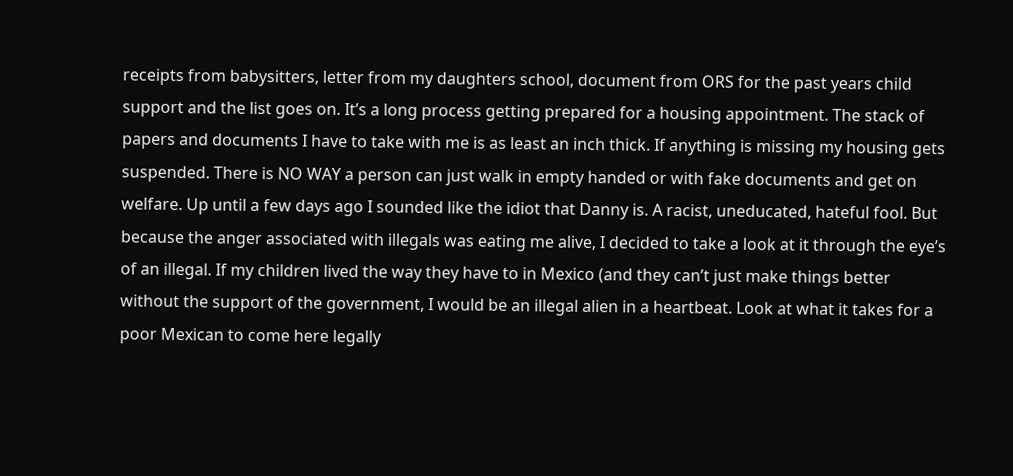receipts from babysitters, letter from my daughters school, document from ORS for the past years child support and the list goes on. It’s a long process getting prepared for a housing appointment. The stack of papers and documents I have to take with me is as least an inch thick. If anything is missing my housing gets suspended. There is NO WAY a person can just walk in empty handed or with fake documents and get on welfare. Up until a few days ago I sounded like the idiot that Danny is. A racist, uneducated, hateful fool. But because the anger associated with illegals was eating me alive, I decided to take a look at it through the eye’s of an illegal. If my children lived the way they have to in Mexico (and they can’t just make things better without the support of the government, I would be an illegal alien in a heartbeat. Look at what it takes for a poor Mexican to come here legally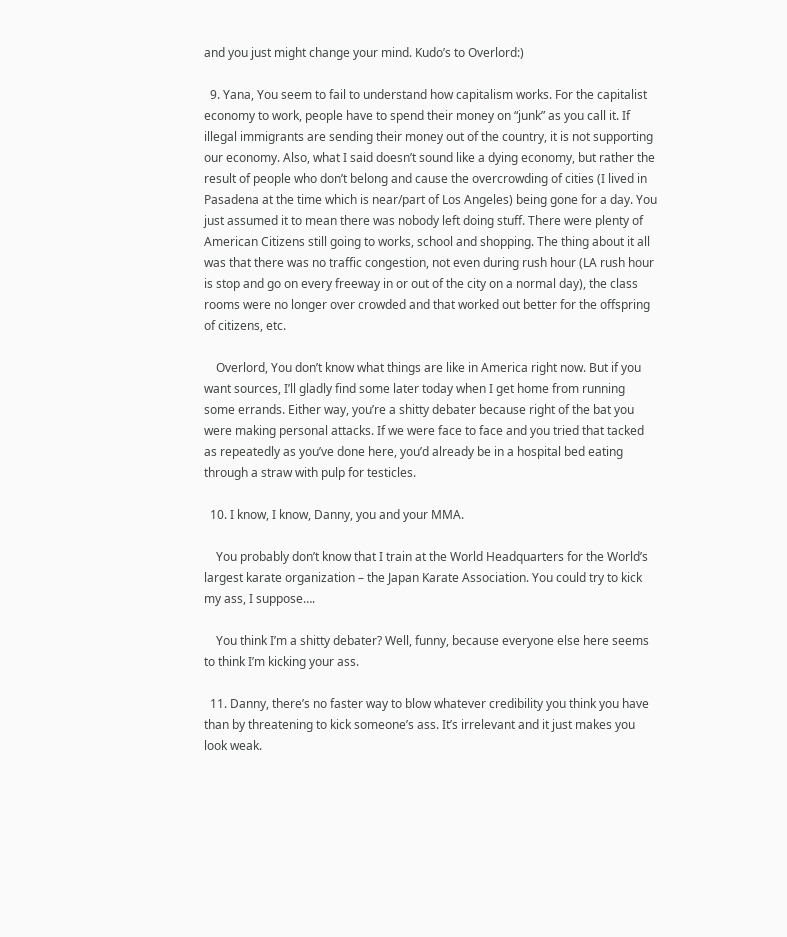and you just might change your mind. Kudo’s to Overlord:)

  9. Yana, You seem to fail to understand how capitalism works. For the capitalist economy to work, people have to spend their money on “junk” as you call it. If illegal immigrants are sending their money out of the country, it is not supporting our economy. Also, what I said doesn’t sound like a dying economy, but rather the result of people who don’t belong and cause the overcrowding of cities (I lived in Pasadena at the time which is near/part of Los Angeles) being gone for a day. You just assumed it to mean there was nobody left doing stuff. There were plenty of American Citizens still going to works, school and shopping. The thing about it all was that there was no traffic congestion, not even during rush hour (LA rush hour is stop and go on every freeway in or out of the city on a normal day), the class rooms were no longer over crowded and that worked out better for the offspring of citizens, etc.

    Overlord, You don’t know what things are like in America right now. But if you want sources, I’ll gladly find some later today when I get home from running some errands. Either way, you’re a shitty debater because right of the bat you were making personal attacks. If we were face to face and you tried that tacked as repeatedly as you’ve done here, you’d already be in a hospital bed eating through a straw with pulp for testicles.

  10. I know, I know, Danny, you and your MMA.

    You probably don’t know that I train at the World Headquarters for the World’s largest karate organization – the Japan Karate Association. You could try to kick my ass, I suppose….

    You think I’m a shitty debater? Well, funny, because everyone else here seems to think I’m kicking your ass.

  11. Danny, there’s no faster way to blow whatever credibility you think you have than by threatening to kick someone’s ass. It’s irrelevant and it just makes you look weak.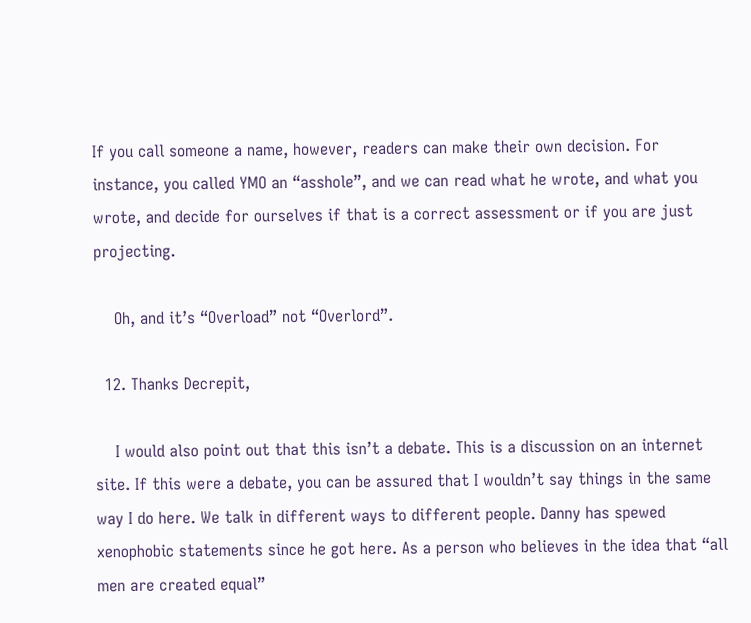If you call someone a name, however, readers can make their own decision. For instance, you called YMO an “asshole”, and we can read what he wrote, and what you wrote, and decide for ourselves if that is a correct assessment or if you are just projecting.

    Oh, and it’s “Overload” not “Overlord”.

  12. Thanks Decrepit,

    I would also point out that this isn’t a debate. This is a discussion on an internet site. If this were a debate, you can be assured that I wouldn’t say things in the same way I do here. We talk in different ways to different people. Danny has spewed xenophobic statements since he got here. As a person who believes in the idea that “all men are created equal”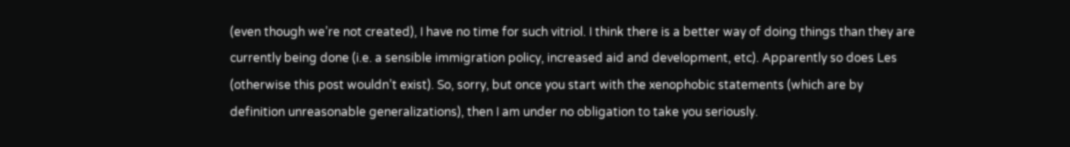(even though we’re not created), I have no time for such vitriol. I think there is a better way of doing things than they are currently being done (i.e. a sensible immigration policy, increased aid and development, etc). Apparently so does Les (otherwise this post wouldn’t exist). So, sorry, but once you start with the xenophobic statements (which are by definition unreasonable generalizations), then I am under no obligation to take you seriously.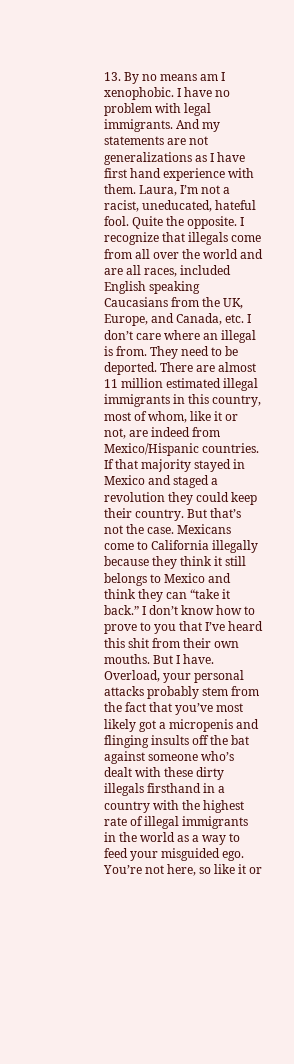13. By no means am I xenophobic. I have no problem with legal immigrants. And my statements are not generalizations as I have first hand experience with them. Laura, I’m not a racist, uneducated, hateful fool. Quite the opposite. I recognize that illegals come from all over the world and are all races, included English speaking Caucasians from the UK, Europe, and Canada, etc. I don’t care where an illegal is from. They need to be deported. There are almost 11 million estimated illegal immigrants in this country, most of whom, like it or not, are indeed from Mexico/Hispanic countries. If that majority stayed in Mexico and staged a revolution they could keep their country. But that’s not the case. Mexicans come to California illegally because they think it still belongs to Mexico and think they can “take it back.” I don’t know how to prove to you that I’ve heard this shit from their own mouths. But I have. Overload, your personal attacks probably stem from the fact that you’ve most likely got a micropenis and flinging insults off the bat against someone who’s dealt with these dirty illegals firsthand in a country with the highest rate of illegal immigrants in the world as a way to feed your misguided ego. You’re not here, so like it or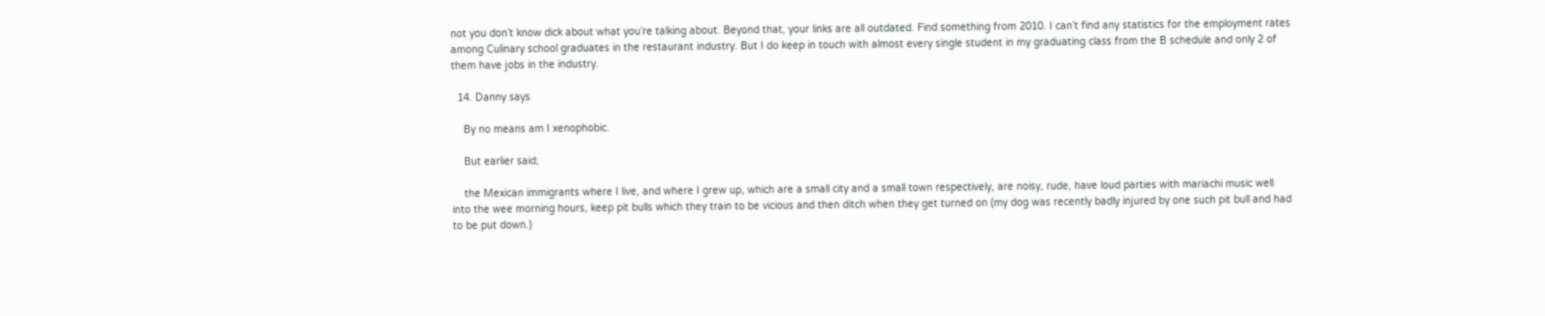not you don’t know dick about what you’re talking about. Beyond that, your links are all outdated. Find something from 2010. I can’t find any statistics for the employment rates among Culinary school graduates in the restaurant industry. But I do keep in touch with almost every single student in my graduating class from the B schedule and only 2 of them have jobs in the industry.

  14. Danny says

    By no means am I xenophobic.

    But earlier said;

    the Mexican immigrants where I live, and where I grew up, which are a small city and a small town respectively, are noisy, rude, have loud parties with mariachi music well into the wee morning hours, keep pit bulls which they train to be vicious and then ditch when they get turned on (my dog was recently badly injured by one such pit bull and had to be put down.)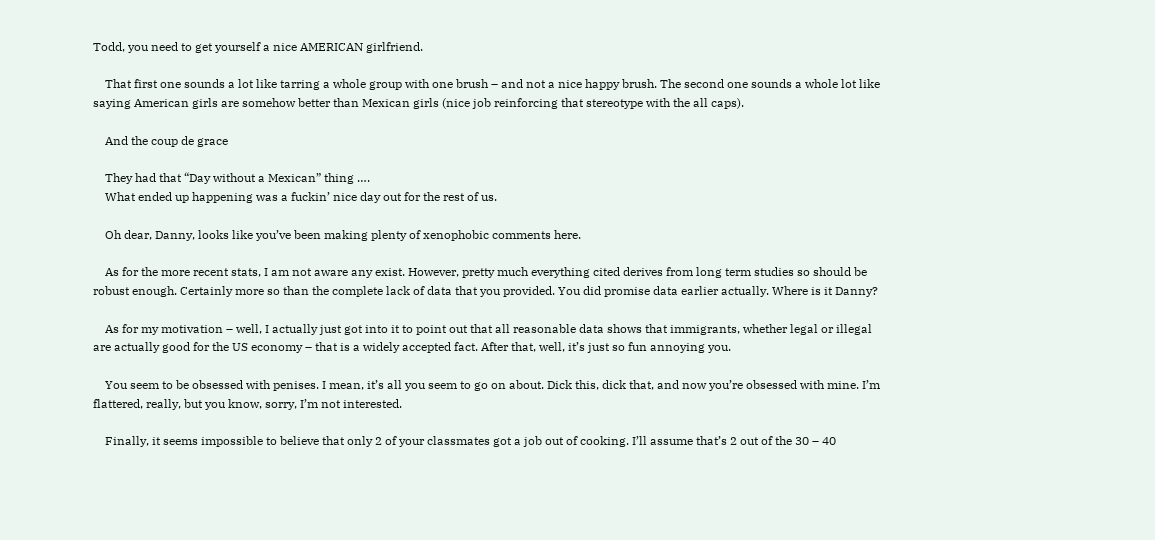Todd, you need to get yourself a nice AMERICAN girlfriend.

    That first one sounds a lot like tarring a whole group with one brush – and not a nice happy brush. The second one sounds a whole lot like saying American girls are somehow better than Mexican girls (nice job reinforcing that stereotype with the all caps).

    And the coup de grace

    They had that “Day without a Mexican” thing ….
    What ended up happening was a fuckin’ nice day out for the rest of us.

    Oh dear, Danny, looks like you’ve been making plenty of xenophobic comments here.

    As for the more recent stats, I am not aware any exist. However, pretty much everything cited derives from long term studies so should be robust enough. Certainly more so than the complete lack of data that you provided. You did promise data earlier actually. Where is it Danny?

    As for my motivation – well, I actually just got into it to point out that all reasonable data shows that immigrants, whether legal or illegal are actually good for the US economy – that is a widely accepted fact. After that, well, it’s just so fun annoying you.

    You seem to be obsessed with penises. I mean, it’s all you seem to go on about. Dick this, dick that, and now you’re obsessed with mine. I’m flattered, really, but you know, sorry, I’m not interested.

    Finally, it seems impossible to believe that only 2 of your classmates got a job out of cooking. I’ll assume that’s 2 out of the 30 – 40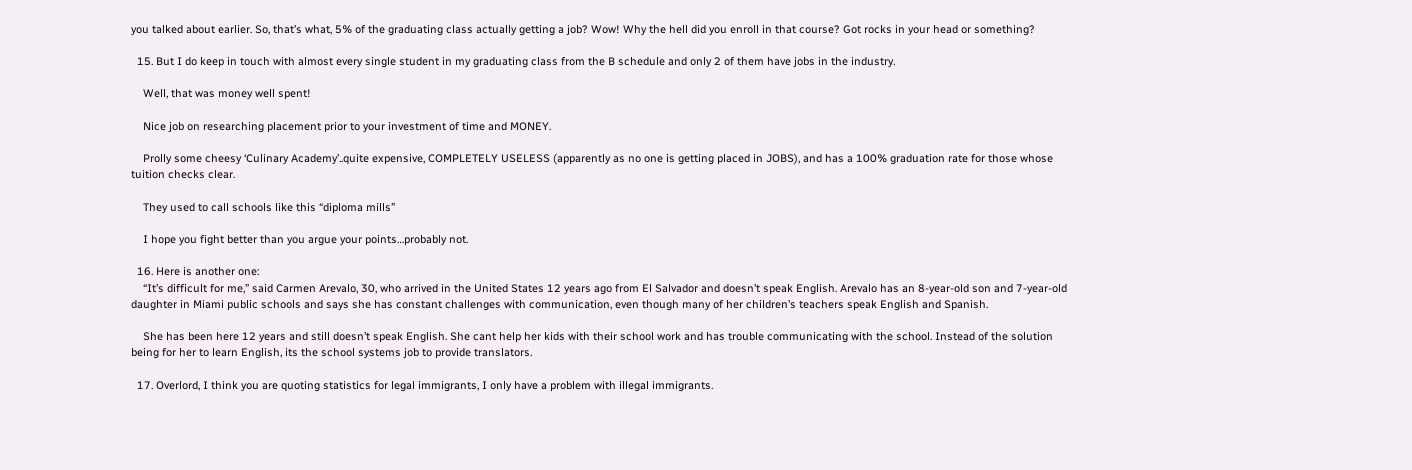you talked about earlier. So, that’s what, 5% of the graduating class actually getting a job? Wow! Why the hell did you enroll in that course? Got rocks in your head or something?

  15. But I do keep in touch with almost every single student in my graduating class from the B schedule and only 2 of them have jobs in the industry.

    Well, that was money well spent!

    Nice job on researching placement prior to your investment of time and MONEY.

    Prolly some cheesy ‘Culinary Academy’..quite expensive, COMPLETELY USELESS (apparently as no one is getting placed in JOBS), and has a 100% graduation rate for those whose tuition checks clear.

    They used to call schools like this “diploma mills”

    I hope you fight better than you argue your points…probably not.

  16. Here is another one:
    “It’s difficult for me,” said Carmen Arevalo, 30, who arrived in the United States 12 years ago from El Salvador and doesn’t speak English. Arevalo has an 8-year-old son and 7-year-old daughter in Miami public schools and says she has constant challenges with communication, even though many of her children’s teachers speak English and Spanish.

    She has been here 12 years and still doesn’t speak English. She cant help her kids with their school work and has trouble communicating with the school. Instead of the solution being for her to learn English, its the school systems job to provide translators.

  17. Overlord, I think you are quoting statistics for legal immigrants, I only have a problem with illegal immigrants.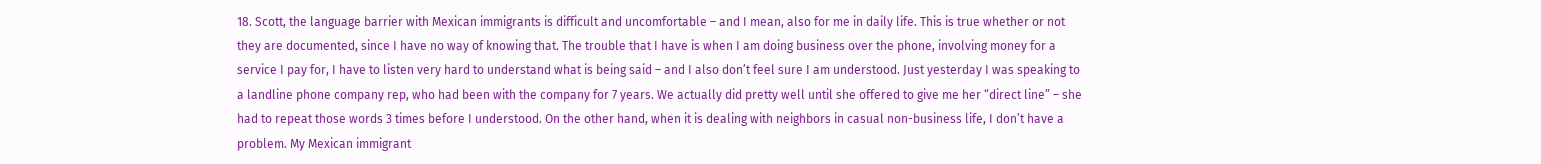18. Scott, the language barrier with Mexican immigrants is difficult and uncomfortable – and I mean, also for me in daily life. This is true whether or not they are documented, since I have no way of knowing that. The trouble that I have is when I am doing business over the phone, involving money for a service I pay for, I have to listen very hard to understand what is being said – and I also don’t feel sure I am understood. Just yesterday I was speaking to a landline phone company rep, who had been with the company for 7 years. We actually did pretty well until she offered to give me her “direct line” – she had to repeat those words 3 times before I understood. On the other hand, when it is dealing with neighbors in casual non-business life, I don’t have a problem. My Mexican immigrant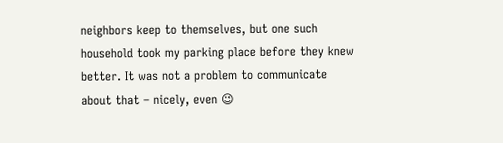neighbors keep to themselves, but one such household took my parking place before they knew better. It was not a problem to communicate about that – nicely, even 😉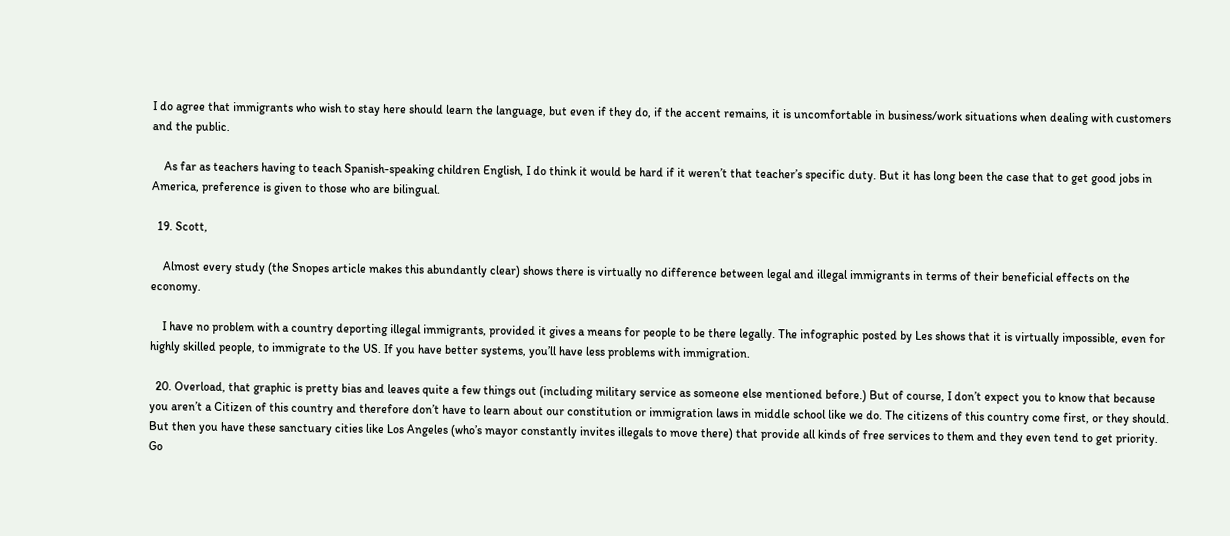I do agree that immigrants who wish to stay here should learn the language, but even if they do, if the accent remains, it is uncomfortable in business/work situations when dealing with customers and the public.

    As far as teachers having to teach Spanish-speaking children English, I do think it would be hard if it weren’t that teacher’s specific duty. But it has long been the case that to get good jobs in America, preference is given to those who are bilingual.

  19. Scott,

    Almost every study (the Snopes article makes this abundantly clear) shows there is virtually no difference between legal and illegal immigrants in terms of their beneficial effects on the economy.

    I have no problem with a country deporting illegal immigrants, provided it gives a means for people to be there legally. The infographic posted by Les shows that it is virtually impossible, even for highly skilled people, to immigrate to the US. If you have better systems, you’ll have less problems with immigration.

  20. Overload, that graphic is pretty bias and leaves quite a few things out (including military service as someone else mentioned before.) But of course, I don’t expect you to know that because you aren’t a Citizen of this country and therefore don’t have to learn about our constitution or immigration laws in middle school like we do. The citizens of this country come first, or they should. But then you have these sanctuary cities like Los Angeles (who’s mayor constantly invites illegals to move there) that provide all kinds of free services to them and they even tend to get priority. Go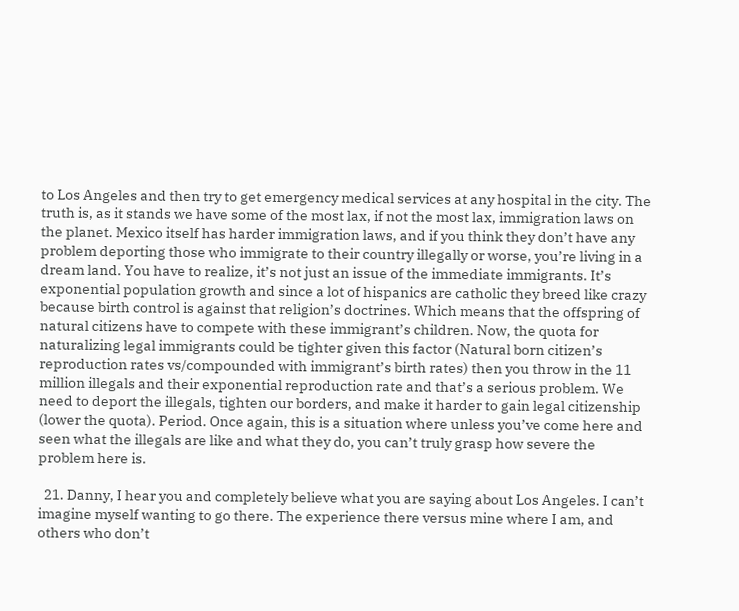to Los Angeles and then try to get emergency medical services at any hospital in the city. The truth is, as it stands we have some of the most lax, if not the most lax, immigration laws on the planet. Mexico itself has harder immigration laws, and if you think they don’t have any problem deporting those who immigrate to their country illegally or worse, you’re living in a dream land. You have to realize, it’s not just an issue of the immediate immigrants. It’s exponential population growth and since a lot of hispanics are catholic they breed like crazy because birth control is against that religion’s doctrines. Which means that the offspring of natural citizens have to compete with these immigrant’s children. Now, the quota for naturalizing legal immigrants could be tighter given this factor (Natural born citizen’s reproduction rates vs/compounded with immigrant’s birth rates) then you throw in the 11 million illegals and their exponential reproduction rate and that’s a serious problem. We need to deport the illegals, tighten our borders, and make it harder to gain legal citizenship (lower the quota). Period. Once again, this is a situation where unless you’ve come here and seen what the illegals are like and what they do, you can’t truly grasp how severe the problem here is.

  21. Danny, I hear you and completely believe what you are saying about Los Angeles. I can’t imagine myself wanting to go there. The experience there versus mine where I am, and others who don’t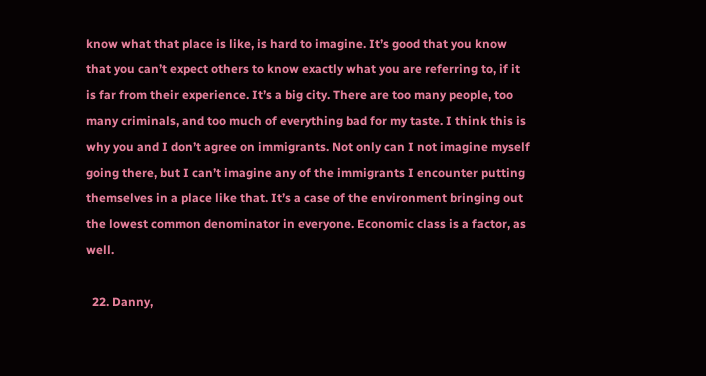know what that place is like, is hard to imagine. It’s good that you know that you can’t expect others to know exactly what you are referring to, if it is far from their experience. It’s a big city. There are too many people, too many criminals, and too much of everything bad for my taste. I think this is why you and I don’t agree on immigrants. Not only can I not imagine myself going there, but I can’t imagine any of the immigrants I encounter putting themselves in a place like that. It’s a case of the environment bringing out the lowest common denominator in everyone. Economic class is a factor, as well.

  22. Danny,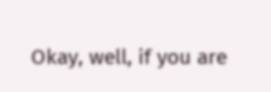Okay, well, if you are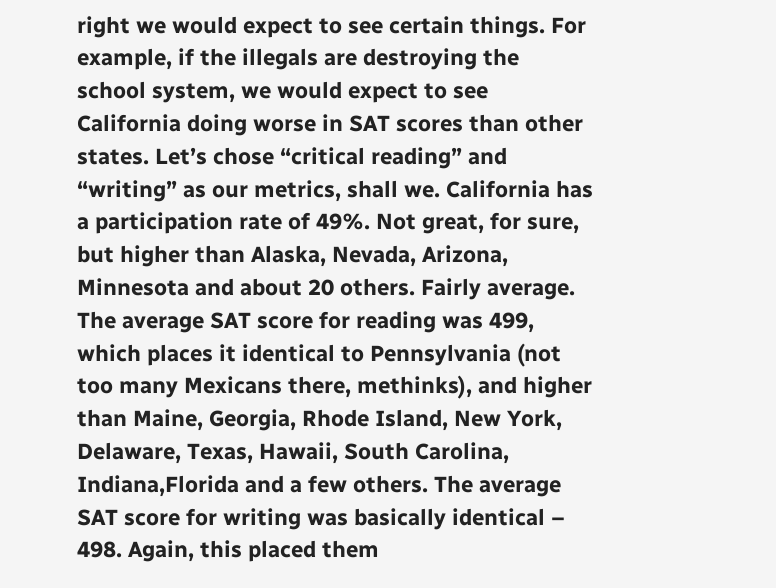right we would expect to see certain things. For example, if the illegals are destroying the school system, we would expect to see California doing worse in SAT scores than other states. Let’s chose “critical reading” and “writing” as our metrics, shall we. California has a participation rate of 49%. Not great, for sure, but higher than Alaska, Nevada, Arizona, Minnesota and about 20 others. Fairly average. The average SAT score for reading was 499, which places it identical to Pennsylvania (not too many Mexicans there, methinks), and higher than Maine, Georgia, Rhode Island, New York, Delaware, Texas, Hawaii, South Carolina, Indiana,Florida and a few others. The average SAT score for writing was basically identical – 498. Again, this placed them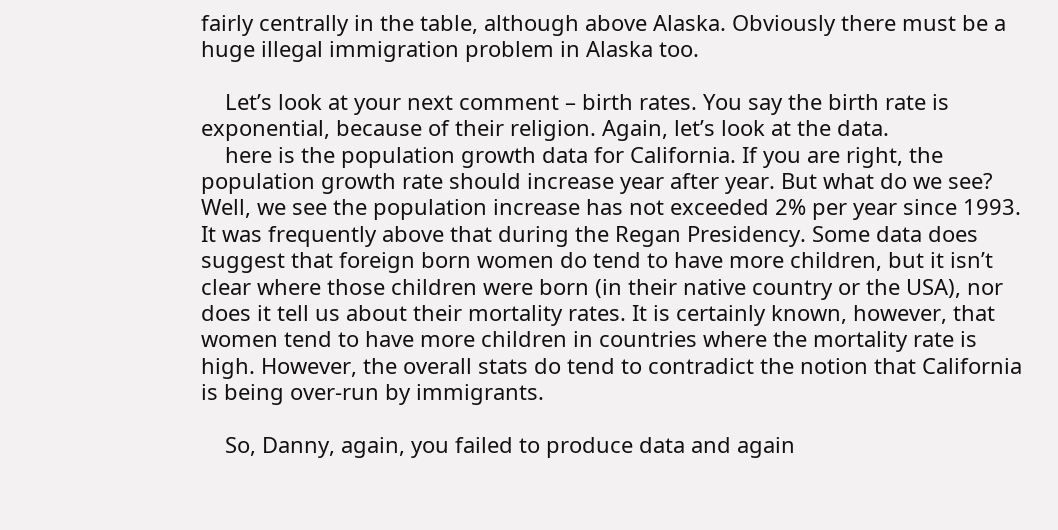fairly centrally in the table, although above Alaska. Obviously there must be a huge illegal immigration problem in Alaska too.

    Let’s look at your next comment – birth rates. You say the birth rate is exponential, because of their religion. Again, let’s look at the data.
    here is the population growth data for California. If you are right, the population growth rate should increase year after year. But what do we see? Well, we see the population increase has not exceeded 2% per year since 1993. It was frequently above that during the Regan Presidency. Some data does suggest that foreign born women do tend to have more children, but it isn’t clear where those children were born (in their native country or the USA), nor does it tell us about their mortality rates. It is certainly known, however, that women tend to have more children in countries where the mortality rate is high. However, the overall stats do tend to contradict the notion that California is being over-run by immigrants.

    So, Danny, again, you failed to produce data and again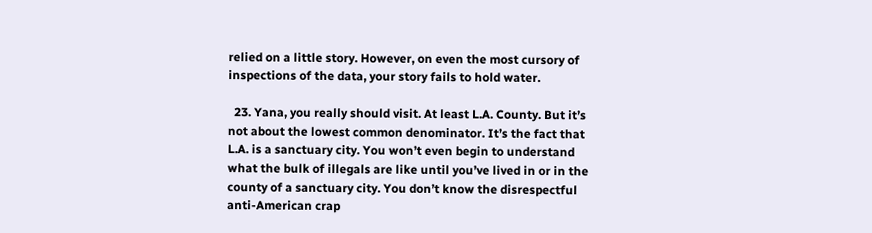relied on a little story. However, on even the most cursory of inspections of the data, your story fails to hold water.

  23. Yana, you really should visit. At least L.A. County. But it’s not about the lowest common denominator. It’s the fact that L.A. is a sanctuary city. You won’t even begin to understand what the bulk of illegals are like until you’ve lived in or in the county of a sanctuary city. You don’t know the disrespectful anti-American crap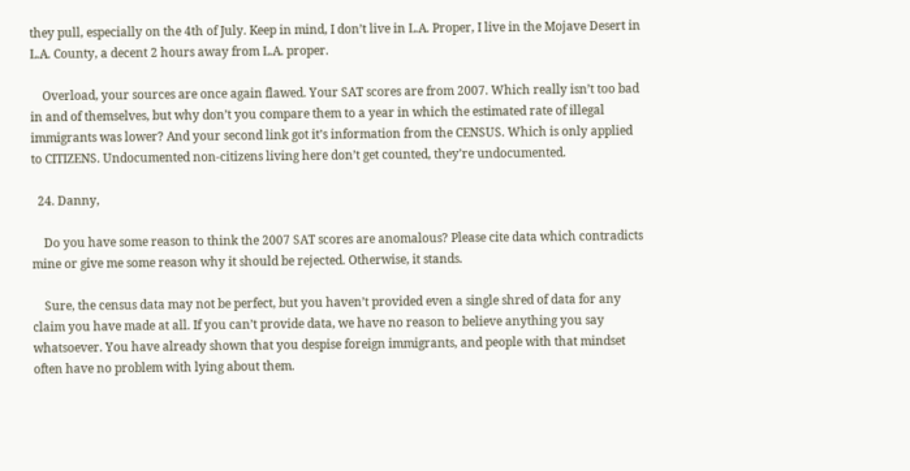they pull, especially on the 4th of July. Keep in mind, I don’t live in L.A. Proper, I live in the Mojave Desert in L.A. County, a decent 2 hours away from L.A. proper.

    Overload, your sources are once again flawed. Your SAT scores are from 2007. Which really isn’t too bad in and of themselves, but why don’t you compare them to a year in which the estimated rate of illegal immigrants was lower? And your second link got it’s information from the CENSUS. Which is only applied to CITIZENS. Undocumented non-citizens living here don’t get counted, they’re undocumented.

  24. Danny,

    Do you have some reason to think the 2007 SAT scores are anomalous? Please cite data which contradicts mine or give me some reason why it should be rejected. Otherwise, it stands.

    Sure, the census data may not be perfect, but you haven’t provided even a single shred of data for any claim you have made at all. If you can’t provide data, we have no reason to believe anything you say whatsoever. You have already shown that you despise foreign immigrants, and people with that mindset often have no problem with lying about them.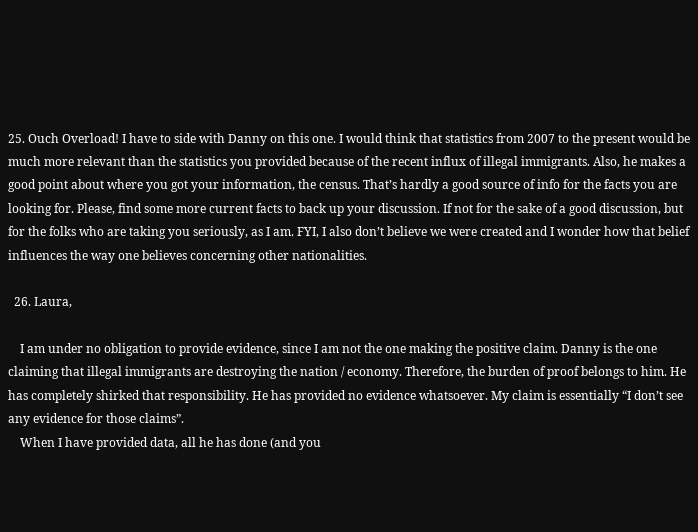25. Ouch Overload! I have to side with Danny on this one. I would think that statistics from 2007 to the present would be much more relevant than the statistics you provided because of the recent influx of illegal immigrants. Also, he makes a good point about where you got your information, the census. That’s hardly a good source of info for the facts you are looking for. Please, find some more current facts to back up your discussion. If not for the sake of a good discussion, but for the folks who are taking you seriously, as I am. FYI, I also don’t believe we were created and I wonder how that belief influences the way one believes concerning other nationalities.

  26. Laura,

    I am under no obligation to provide evidence, since I am not the one making the positive claim. Danny is the one claiming that illegal immigrants are destroying the nation / economy. Therefore, the burden of proof belongs to him. He has completely shirked that responsibility. He has provided no evidence whatsoever. My claim is essentially “I don’t see any evidence for those claims”.
    When I have provided data, all he has done (and you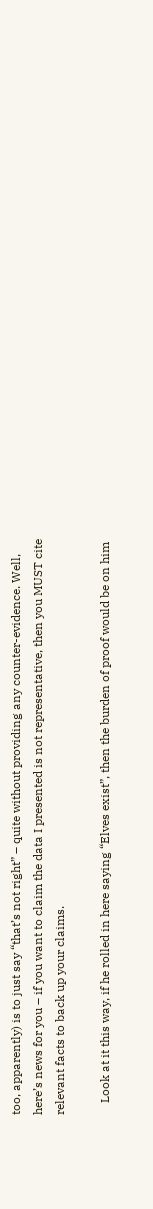too, apparently) is to just say “that’s not right” – quite without providing any counter-evidence. Well, here’s news for you – if you want to claim the data I presented is not representative, then you MUST cite relevant facts to back up your claims.

    Look at it this way, if he rolled in here saying “Elves exist”, then the burden of proof would be on him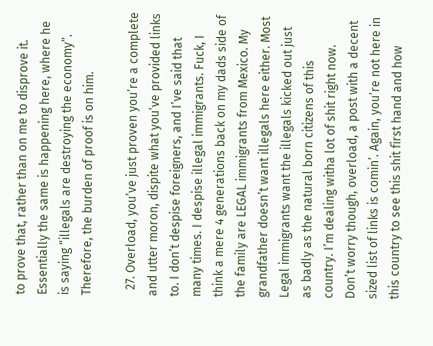to prove that, rather than on me to disprove it. Essentially the same is happening here, where he is saying “illegals are destroying the economy”. Therefore, the burden of proof is on him.

  27. Overload, you’ve just proven you’re a complete and utter moron, dispite what you’ve provided links to. I don’t despise foreigners, and I’ve said that many times. I despise illegal immigrants. Fuck, I think a mere 4 generations back on my dads side of the family are LEGAL immigrants from Mexico. My grandfather doesn’t want illegals here either. Most Legal immigrants want the illegals kicked out just as badly as the natural born citizens of this country. I’m dealing witha lot of shit right now. Don’t worry though, overload, a post with a decent sized list of links is comin’. Again, you’re not here in this country to see this shit first hand and how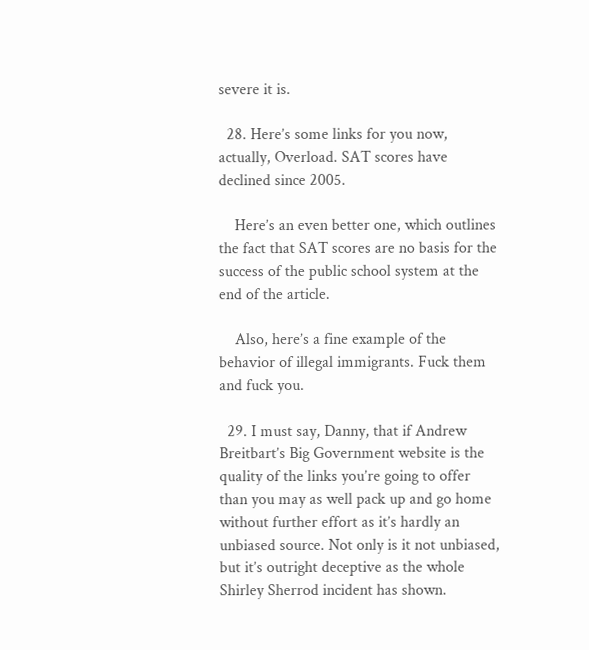severe it is.

  28. Here’s some links for you now, actually, Overload. SAT scores have declined since 2005.

    Here’s an even better one, which outlines the fact that SAT scores are no basis for the success of the public school system at the end of the article.

    Also, here’s a fine example of the behavior of illegal immigrants. Fuck them and fuck you.

  29. I must say, Danny, that if Andrew Breitbart’s Big Government website is the quality of the links you’re going to offer than you may as well pack up and go home without further effort as it’s hardly an unbiased source. Not only is it not unbiased, but it’s outright deceptive as the whole Shirley Sherrod incident has shown.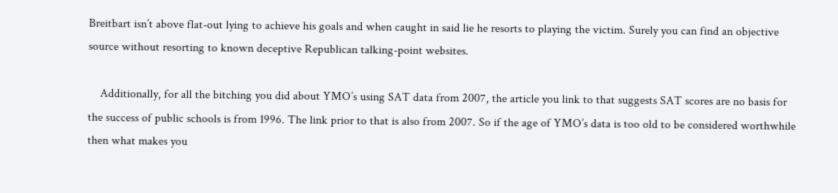Breitbart isn’t above flat-out lying to achieve his goals and when caught in said lie he resorts to playing the victim. Surely you can find an objective source without resorting to known deceptive Republican talking-point websites.

    Additionally, for all the bitching you did about YMO’s using SAT data from 2007, the article you link to that suggests SAT scores are no basis for the success of public schools is from 1996. The link prior to that is also from 2007. So if the age of YMO’s data is too old to be considered worthwhile then what makes you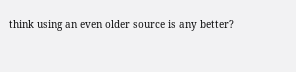think using an even older source is any better?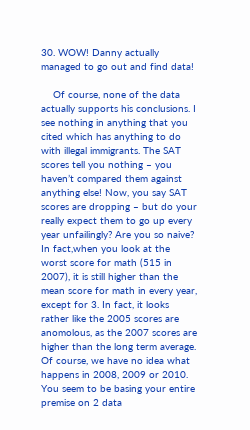30. WOW! Danny actually managed to go out and find data!

    Of course, none of the data actually supports his conclusions. I see nothing in anything that you cited which has anything to do with illegal immigrants. The SAT scores tell you nothing – you haven’t compared them against anything else! Now, you say SAT scores are dropping – but do your really expect them to go up every year unfailingly? Are you so naive? In fact,when you look at the worst score for math (515 in 2007), it is still higher than the mean score for math in every year, except for 3. In fact, it looks rather like the 2005 scores are anomolous, as the 2007 scores are higher than the long term average. Of course, we have no idea what happens in 2008, 2009 or 2010. You seem to be basing your entire premise on 2 data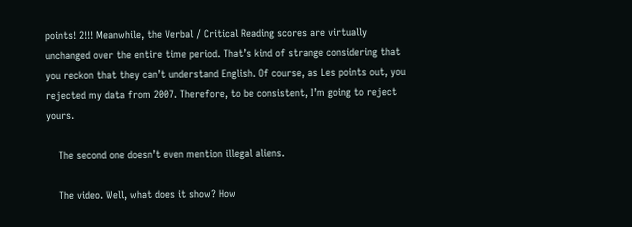points! 2!!! Meanwhile, the Verbal / Critical Reading scores are virtually unchanged over the entire time period. That’s kind of strange considering that you reckon that they can’t understand English. Of course, as Les points out, you rejected my data from 2007. Therefore, to be consistent, I’m going to reject yours.

    The second one doesn’t even mention illegal aliens.

    The video. Well, what does it show? How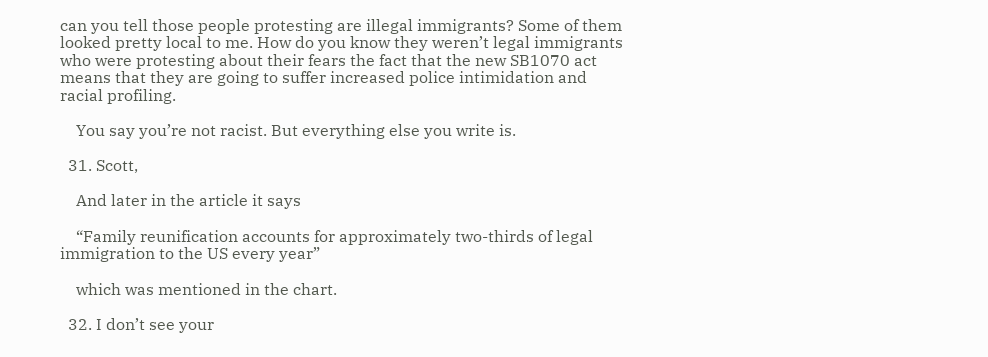can you tell those people protesting are illegal immigrants? Some of them looked pretty local to me. How do you know they weren’t legal immigrants who were protesting about their fears the fact that the new SB1070 act means that they are going to suffer increased police intimidation and racial profiling.

    You say you’re not racist. But everything else you write is.

  31. Scott,

    And later in the article it says

    “Family reunification accounts for approximately two-thirds of legal immigration to the US every year”

    which was mentioned in the chart.

  32. I don’t see your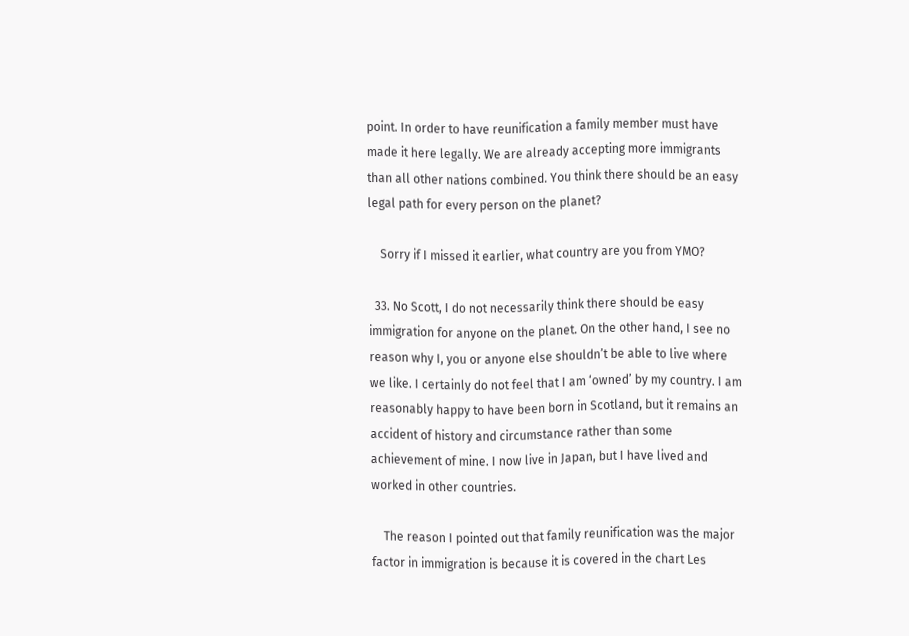point. In order to have reunification a family member must have made it here legally. We are already accepting more immigrants than all other nations combined. You think there should be an easy legal path for every person on the planet?

    Sorry if I missed it earlier, what country are you from YMO?

  33. No Scott, I do not necessarily think there should be easy immigration for anyone on the planet. On the other hand, I see no reason why I, you or anyone else shouldn’t be able to live where we like. I certainly do not feel that I am ‘owned’ by my country. I am reasonably happy to have been born in Scotland, but it remains an accident of history and circumstance rather than some achievement of mine. I now live in Japan, but I have lived and worked in other countries.

    The reason I pointed out that family reunification was the major factor in immigration is because it is covered in the chart Les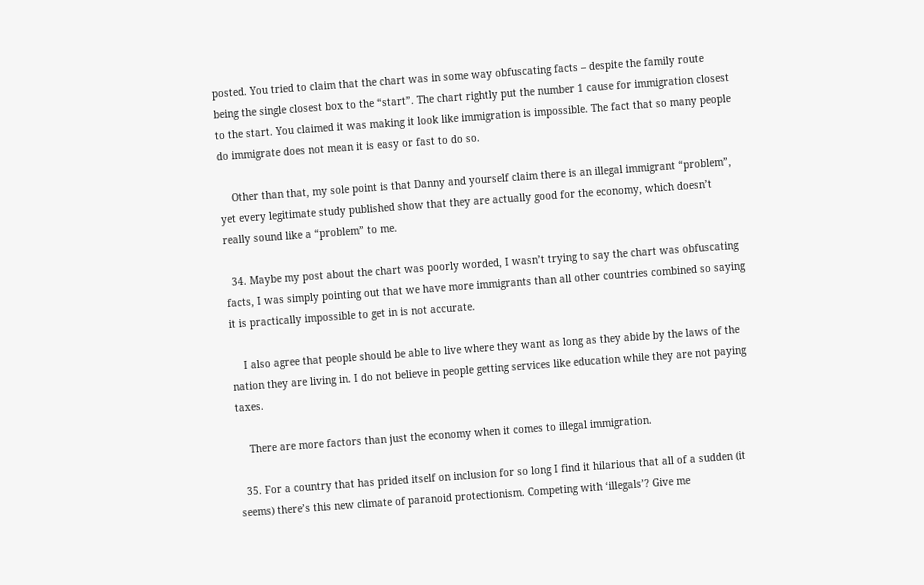posted. You tried to claim that the chart was in some way obfuscating facts – despite the family route being the single closest box to the “start”. The chart rightly put the number 1 cause for immigration closest to the start. You claimed it was making it look like immigration is impossible. The fact that so many people do immigrate does not mean it is easy or fast to do so.

    Other than that, my sole point is that Danny and yourself claim there is an illegal immigrant “problem”, yet every legitimate study published show that they are actually good for the economy, which doesn’t really sound like a “problem” to me.

  34. Maybe my post about the chart was poorly worded, I wasn’t trying to say the chart was obfuscating facts, I was simply pointing out that we have more immigrants than all other countries combined so saying it is practically impossible to get in is not accurate.

    I also agree that people should be able to live where they want as long as they abide by the laws of the nation they are living in. I do not believe in people getting services like education while they are not paying taxes.

    There are more factors than just the economy when it comes to illegal immigration.

  35. For a country that has prided itself on inclusion for so long I find it hilarious that all of a sudden (it seems) there’s this new climate of paranoid protectionism. Competing with ‘illegals’? Give me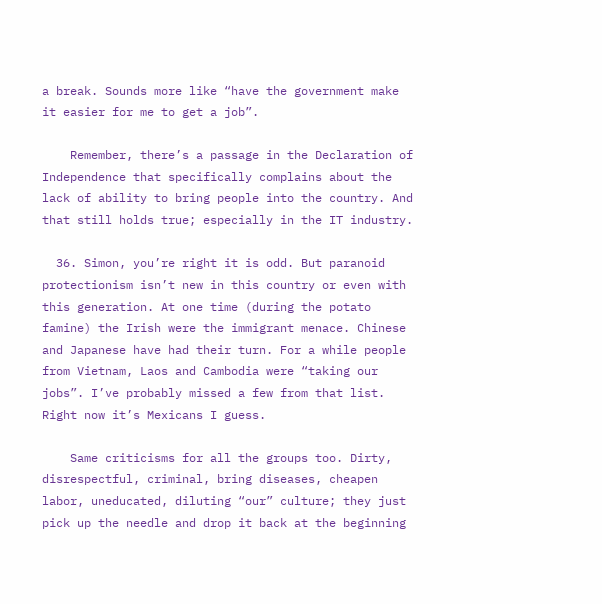a break. Sounds more like “have the government make it easier for me to get a job”.

    Remember, there’s a passage in the Declaration of Independence that specifically complains about the lack of ability to bring people into the country. And that still holds true; especially in the IT industry.

  36. Simon, you’re right it is odd. But paranoid protectionism isn’t new in this country or even with this generation. At one time (during the potato famine) the Irish were the immigrant menace. Chinese and Japanese have had their turn. For a while people from Vietnam, Laos and Cambodia were “taking our jobs”. I’ve probably missed a few from that list. Right now it’s Mexicans I guess.

    Same criticisms for all the groups too. Dirty, disrespectful, criminal, bring diseases, cheapen labor, uneducated, diluting “our” culture; they just pick up the needle and drop it back at the beginning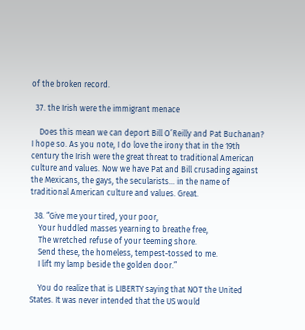of the broken record.

  37. the Irish were the immigrant menace

    Does this mean we can deport Bill O’Reilly and Pat Buchanan? I hope so. As you note, I do love the irony that in the 19th century the Irish were the great threat to traditional American culture and values. Now we have Pat and Bill crusading against the Mexicans, the gays, the secularists… in the name of traditional American culture and values. Great.

  38. “Give me your tired, your poor,
    Your huddled masses yearning to breathe free,
    The wretched refuse of your teeming shore.
    Send these, the homeless, tempest-tossed to me.
    I lift my lamp beside the golden door.”

    You do realize that is LIBERTY saying that NOT the United States. It was never intended that the US would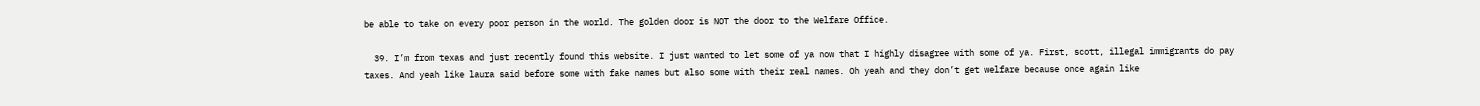be able to take on every poor person in the world. The golden door is NOT the door to the Welfare Office.

  39. I’m from texas and just recently found this website. I just wanted to let some of ya now that I highly disagree with some of ya. First, scott, illegal immigrants do pay taxes. And yeah like laura said before some with fake names but also some with their real names. Oh yeah and they don’t get welfare because once again like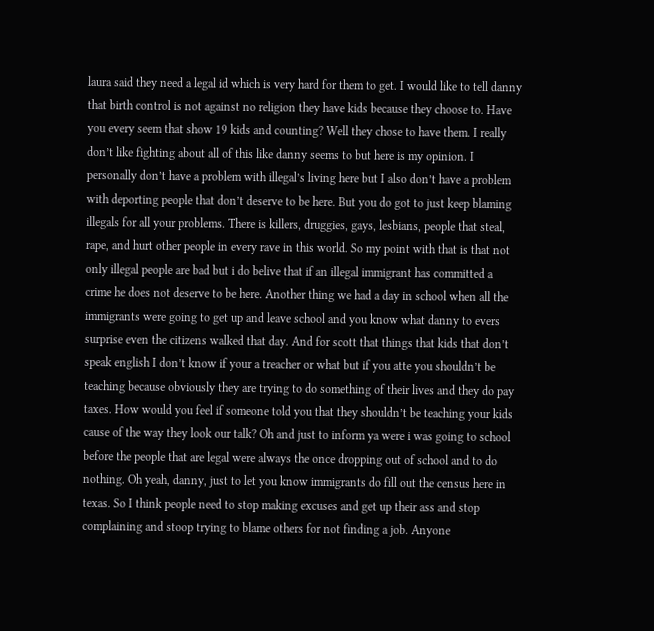laura said they need a legal id which is very hard for them to get. I would like to tell danny that birth control is not against no religion they have kids because they choose to. Have you every seem that show 19 kids and counting? Well they chose to have them. I really don’t like fighting about all of this like danny seems to but here is my opinion. I personally don’t have a problem with illegal’s living here but I also don’t have a problem with deporting people that don’t deserve to be here. But you do got to just keep blaming illegals for all your problems. There is killers, druggies, gays, lesbians, people that steal, rape, and hurt other people in every rave in this world. So my point with that is that not only illegal people are bad but i do belive that if an illegal immigrant has committed a crime he does not deserve to be here. Another thing we had a day in school when all the immigrants were going to get up and leave school and you know what danny to evers surprise even the citizens walked that day. And for scott that things that kids that don’t speak english I don’t know if your a treacher or what but if you atte you shouldn’t be teaching because obviously they are trying to do something of their lives and they do pay taxes. How would you feel if someone told you that they shouldn’t be teaching your kids cause of the way they look our talk? Oh and just to inform ya were i was going to school before the people that are legal were always the once dropping out of school and to do nothing. Oh yeah, danny, just to let you know immigrants do fill out the census here in texas. So I think people need to stop making excuses and get up their ass and stop complaining and stoop trying to blame others for not finding a job. Anyone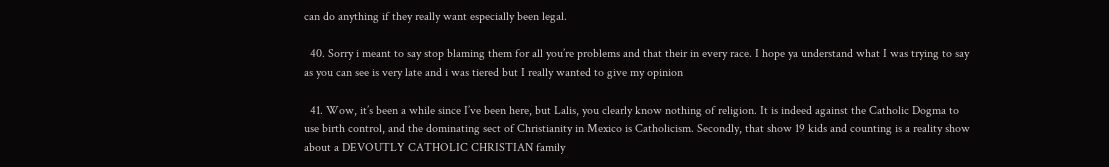can do anything if they really want especially been legal.

  40. Sorry i meant to say stop blaming them for all you’re problems and that their in every race. I hope ya understand what I was trying to say as you can see is very late and i was tiered but I really wanted to give my opinion

  41. Wow, it’s been a while since I’ve been here, but Lalis, you clearly know nothing of religion. It is indeed against the Catholic Dogma to use birth control, and the dominating sect of Christianity in Mexico is Catholicism. Secondly, that show 19 kids and counting is a reality show about a DEVOUTLY CATHOLIC CHRISTIAN family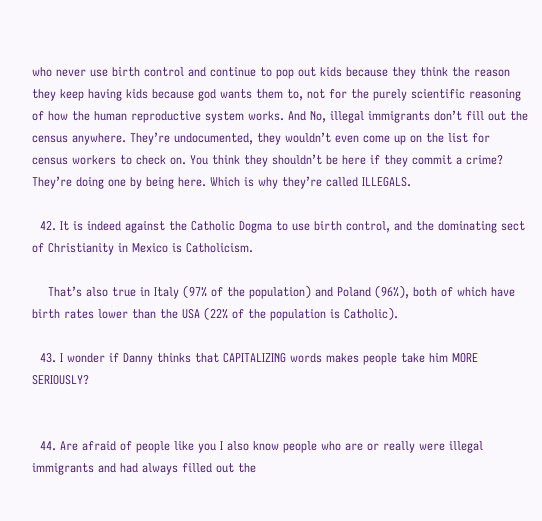who never use birth control and continue to pop out kids because they think the reason they keep having kids because god wants them to, not for the purely scientific reasoning of how the human reproductive system works. And No, illegal immigrants don’t fill out the census anywhere. They’re undocumented, they wouldn’t even come up on the list for census workers to check on. You think they shouldn’t be here if they commit a crime? They’re doing one by being here. Which is why they’re called ILLEGALS.

  42. It is indeed against the Catholic Dogma to use birth control, and the dominating sect of Christianity in Mexico is Catholicism.

    That’s also true in Italy (97% of the population) and Poland (96%), both of which have birth rates lower than the USA (22% of the population is Catholic).

  43. I wonder if Danny thinks that CAPITALIZING words makes people take him MORE SERIOUSLY?


  44. Are afraid of people like you I also know people who are or really were illegal immigrants and had always filled out the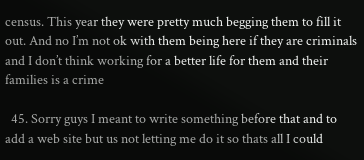census. This year they were pretty much begging them to fill it out. And no I’m not ok with them being here if they are criminals and I don’t think working for a better life for them and their families is a crime

  45. Sorry guys I meant to write something before that and to add a web site but us not letting me do it so thats all I could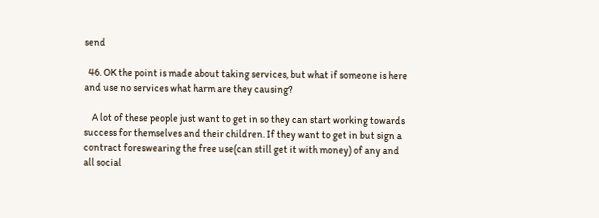send

  46. OK the point is made about taking services, but what if someone is here and use no services what harm are they causing?

    A lot of these people just want to get in so they can start working towards success for themselves and their children. If they want to get in but sign a contract foreswearing the free use(can still get it with money) of any and all social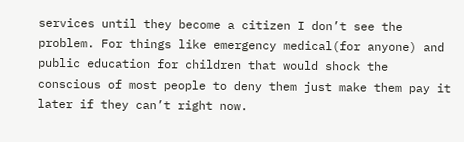services until they become a citizen I don’t see the problem. For things like emergency medical(for anyone) and public education for children that would shock the conscious of most people to deny them just make them pay it later if they can’t right now.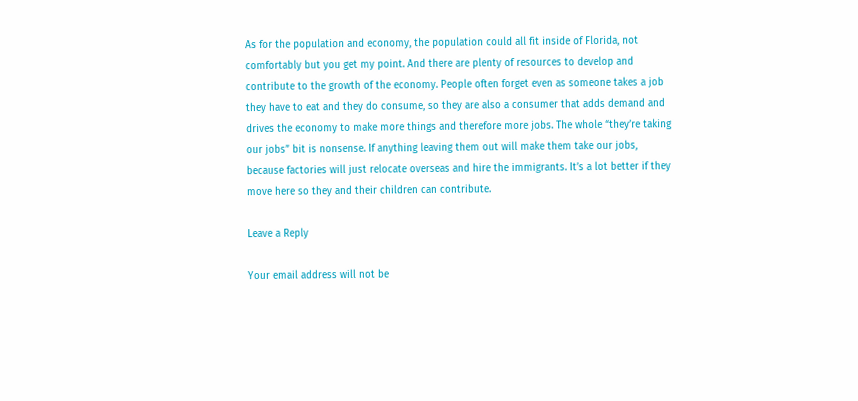As for the population and economy, the population could all fit inside of Florida, not comfortably but you get my point. And there are plenty of resources to develop and contribute to the growth of the economy. People often forget even as someone takes a job they have to eat and they do consume, so they are also a consumer that adds demand and drives the economy to make more things and therefore more jobs. The whole “they’re taking our jobs” bit is nonsense. If anything leaving them out will make them take our jobs, because factories will just relocate overseas and hire the immigrants. It’s a lot better if they move here so they and their children can contribute.

Leave a Reply

Your email address will not be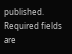published. Required fields are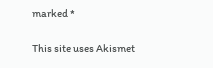marked *

This site uses Akismet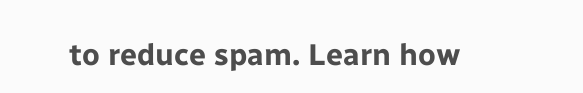to reduce spam. Learn how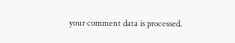your comment data is processed.